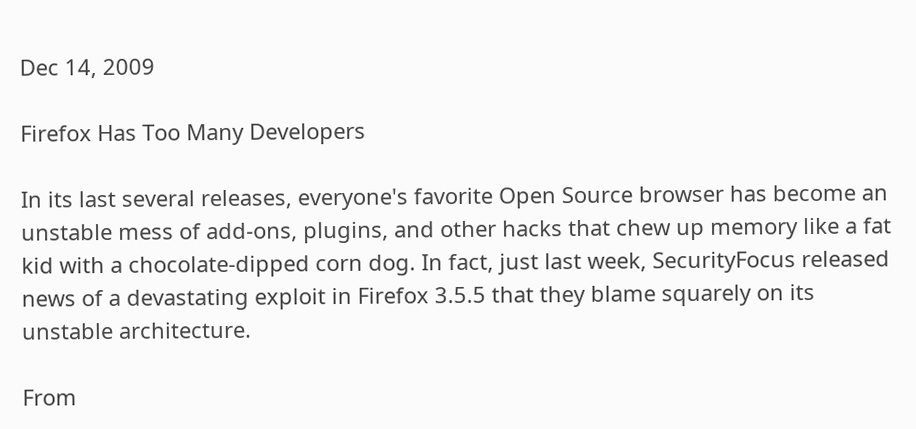Dec 14, 2009

Firefox Has Too Many Developers

In its last several releases, everyone's favorite Open Source browser has become an unstable mess of add-ons, plugins, and other hacks that chew up memory like a fat kid with a chocolate-dipped corn dog. In fact, just last week, SecurityFocus released news of a devastating exploit in Firefox 3.5.5 that they blame squarely on its unstable architecture.

From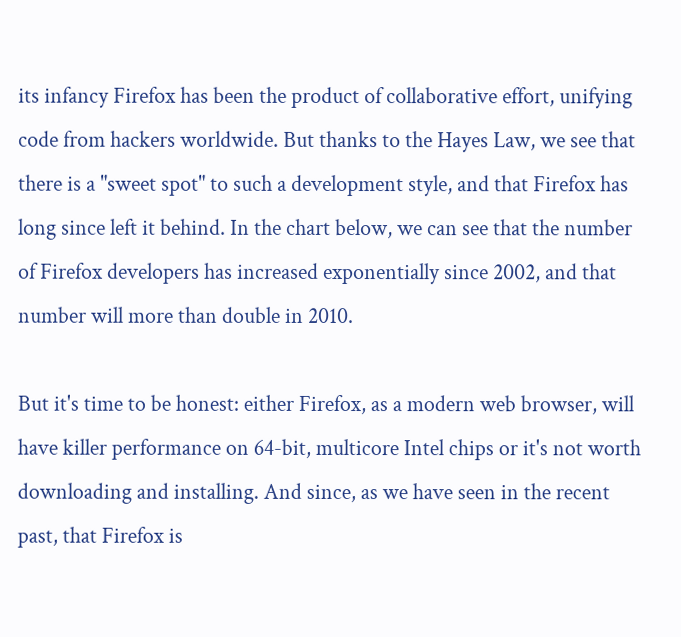its infancy Firefox has been the product of collaborative effort, unifying code from hackers worldwide. But thanks to the Hayes Law, we see that there is a "sweet spot" to such a development style, and that Firefox has long since left it behind. In the chart below, we can see that the number of Firefox developers has increased exponentially since 2002, and that number will more than double in 2010.

But it's time to be honest: either Firefox, as a modern web browser, will have killer performance on 64-bit, multicore Intel chips or it's not worth downloading and installing. And since, as we have seen in the recent past, that Firefox is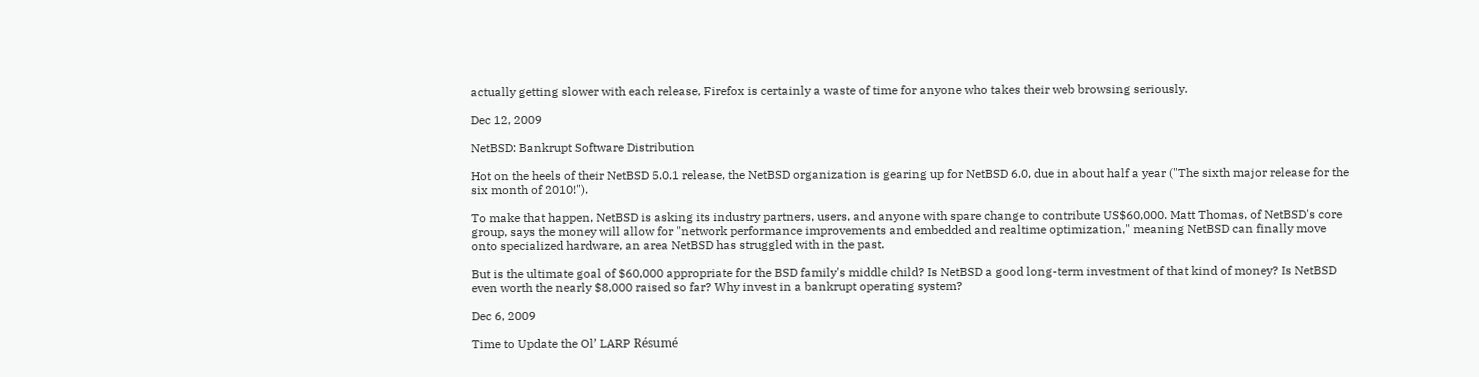actually getting slower with each release, Firefox is certainly a waste of time for anyone who takes their web browsing seriously.

Dec 12, 2009

NetBSD: Bankrupt Software Distribution

Hot on the heels of their NetBSD 5.0.1 release, the NetBSD organization is gearing up for NetBSD 6.0, due in about half a year ("The sixth major release for the six month of 2010!").

To make that happen, NetBSD is asking its industry partners, users, and anyone with spare change to contribute US$60,000. Matt Thomas, of NetBSD's core group, says the money will allow for "network performance improvements and embedded and realtime optimization," meaning NetBSD can finally move onto specialized hardware, an area NetBSD has struggled with in the past.

But is the ultimate goal of $60,000 appropriate for the BSD family's middle child? Is NetBSD a good long-term investment of that kind of money? Is NetBSD even worth the nearly $8,000 raised so far? Why invest in a bankrupt operating system?

Dec 6, 2009

Time to Update the Ol’ LARP Résumé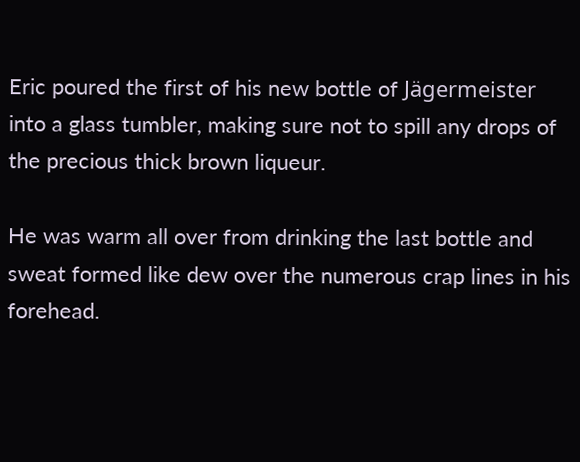Eric poured the first of his new bottle of Jägermeister into a glass tumbler, making sure not to spill any drops of the precious thick brown liqueur.

He was warm all over from drinking the last bottle and sweat formed like dew over the numerous crap lines in his forehead.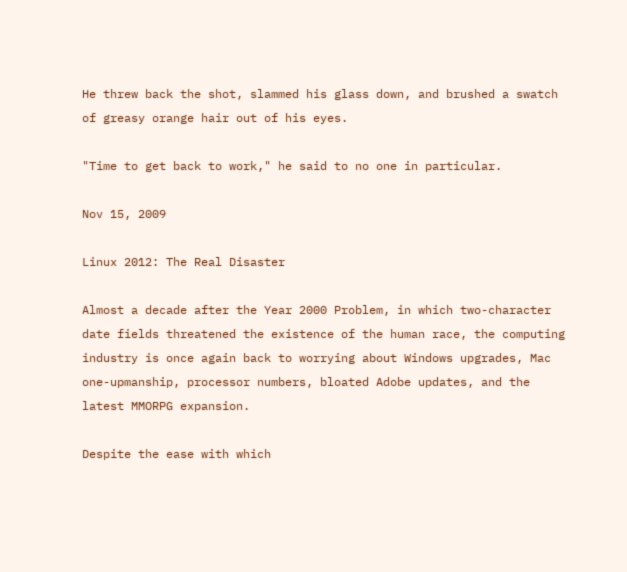He threw back the shot, slammed his glass down, and brushed a swatch of greasy orange hair out of his eyes.

"Time to get back to work," he said to no one in particular.

Nov 15, 2009

Linux 2012: The Real Disaster

Almost a decade after the Year 2000 Problem, in which two-character date fields threatened the existence of the human race, the computing industry is once again back to worrying about Windows upgrades, Mac one-upmanship, processor numbers, bloated Adobe updates, and the latest MMORPG expansion.

Despite the ease with which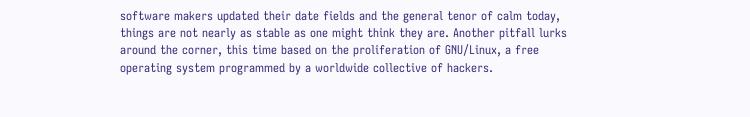software makers updated their date fields and the general tenor of calm today, things are not nearly as stable as one might think they are. Another pitfall lurks around the corner, this time based on the proliferation of GNU/Linux, a free operating system programmed by a worldwide collective of hackers.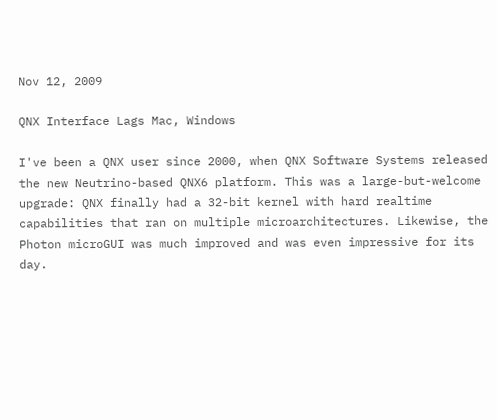Nov 12, 2009

QNX Interface Lags Mac, Windows

I've been a QNX user since 2000, when QNX Software Systems released the new Neutrino-based QNX6 platform. This was a large-but-welcome upgrade: QNX finally had a 32-bit kernel with hard realtime capabilities that ran on multiple microarchitectures. Likewise, the Photon microGUI was much improved and was even impressive for its day.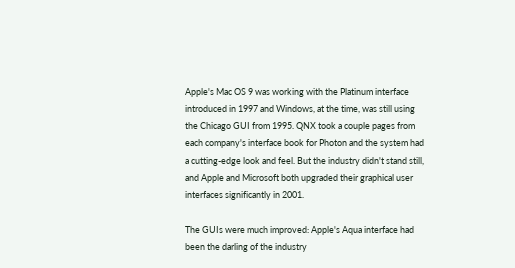Apple's Mac OS 9 was working with the Platinum interface introduced in 1997 and Windows, at the time, was still using the Chicago GUI from 1995. QNX took a couple pages from each company's interface book for Photon and the system had a cutting-edge look and feel. But the industry didn't stand still, and Apple and Microsoft both upgraded their graphical user interfaces significantly in 2001.

The GUIs were much improved: Apple's Aqua interface had been the darling of the industry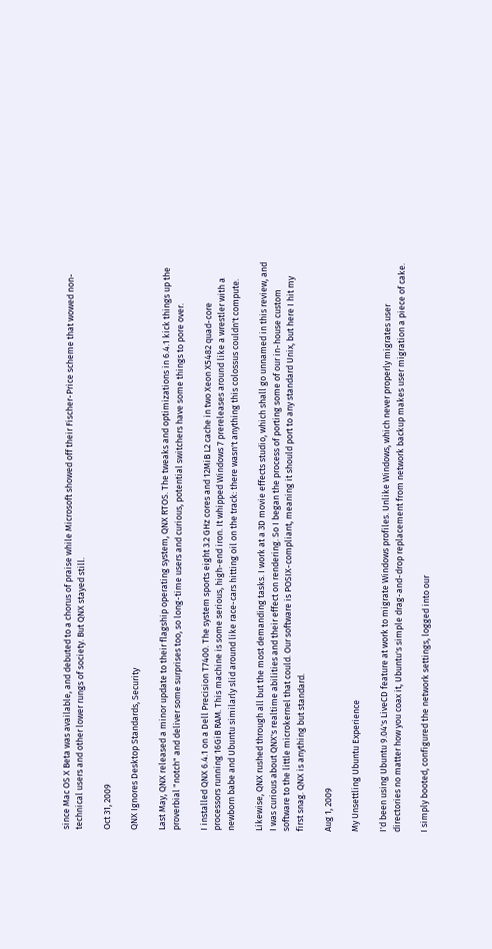since Mac OS X Beta was available, and debuted to a chorus of praise while Microsoft showed off their Fischer-Price scheme that wowed non-technical users and other lower rungs of society. But QNX stayed still.

Oct 31, 2009

QNX Ignores Desktop Standards, Security

Last May, QNX released a minor update to their flagship operating system, QNX RTOS. The tweaks and optimizations in 6.4.1 kick things up the proverbial "notch" and deliver some surprises too, so long-time users and curious, potential switchers have some things to pore over.

I installed QNX 6.4.1 on a Dell Precision T7400. The system sports eight 3.2 GHz cores and 12MiB L2 cache in two Xeon X5482 quad-core processors running 16GiB RAM. This machine is some serious, high-end iron. It whipped Windows 7 prereleases around like a wrestler with a newborn babe and Ubuntu similarly slid around like race-cars hitting oil on the track: there wasn't anything this colossus couldn't compute.

Likewise, QNX rushed through all but the most demanding tasks. I work at a 3D movie effects studio, which shall go unnamed in this review, and I was curious about QNX's realtime abilities and their effect on rendering. So I began the process of porting some of our in-house custom software to the little microkernel that could. Our software is POSIX-compliant, meaning it should port to any standard Unix, but here I hit my first snag. QNX is anything but standard.

Aug 1, 2009

My Unsettling Ubuntu Experience

I'd been using Ubuntu 9.04's LiveCD feature at work to migrate Windows profiles. Unlike Windows, which never properly migrates user directories no matter how you coax it, Ubuntu's simple drag-and-drop replacement from network backup makes user migration a piece of cake.

I simply booted, configured the network settings, logged into our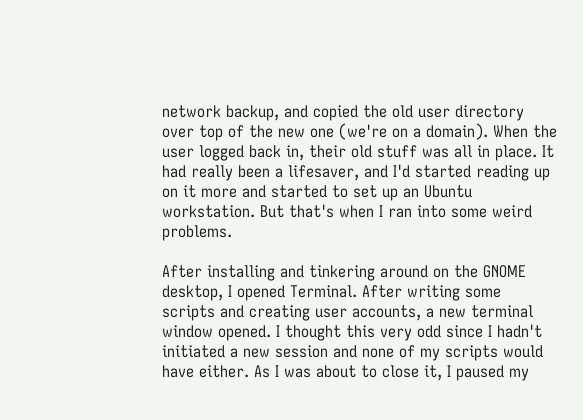network backup, and copied the old user directory over top of the new one (we're on a domain). When the user logged back in, their old stuff was all in place. It had really been a lifesaver, and I'd started reading up on it more and started to set up an Ubuntu workstation. But that's when I ran into some weird problems.

After installing and tinkering around on the GNOME desktop, I opened Terminal. After writing some scripts and creating user accounts, a new terminal window opened. I thought this very odd since I hadn't initiated a new session and none of my scripts would have either. As I was about to close it, I paused my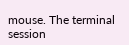mouse. The terminal session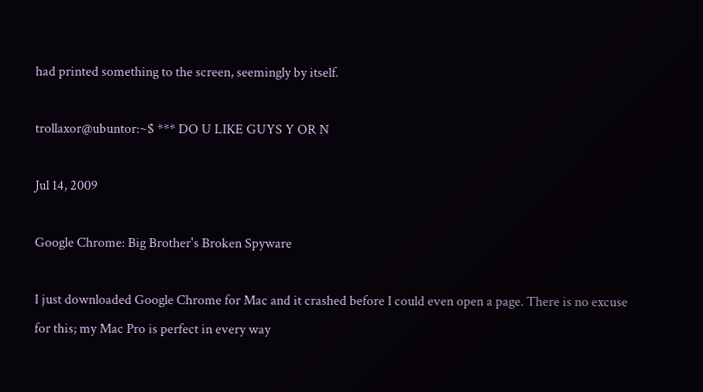had printed something to the screen, seemingly by itself.

trollaxor@ubuntor:~$ *** DO U LIKE GUYS Y OR N

Jul 14, 2009

Google Chrome: Big Brother's Broken Spyware

I just downloaded Google Chrome for Mac and it crashed before I could even open a page. There is no excuse for this; my Mac Pro is perfect in every way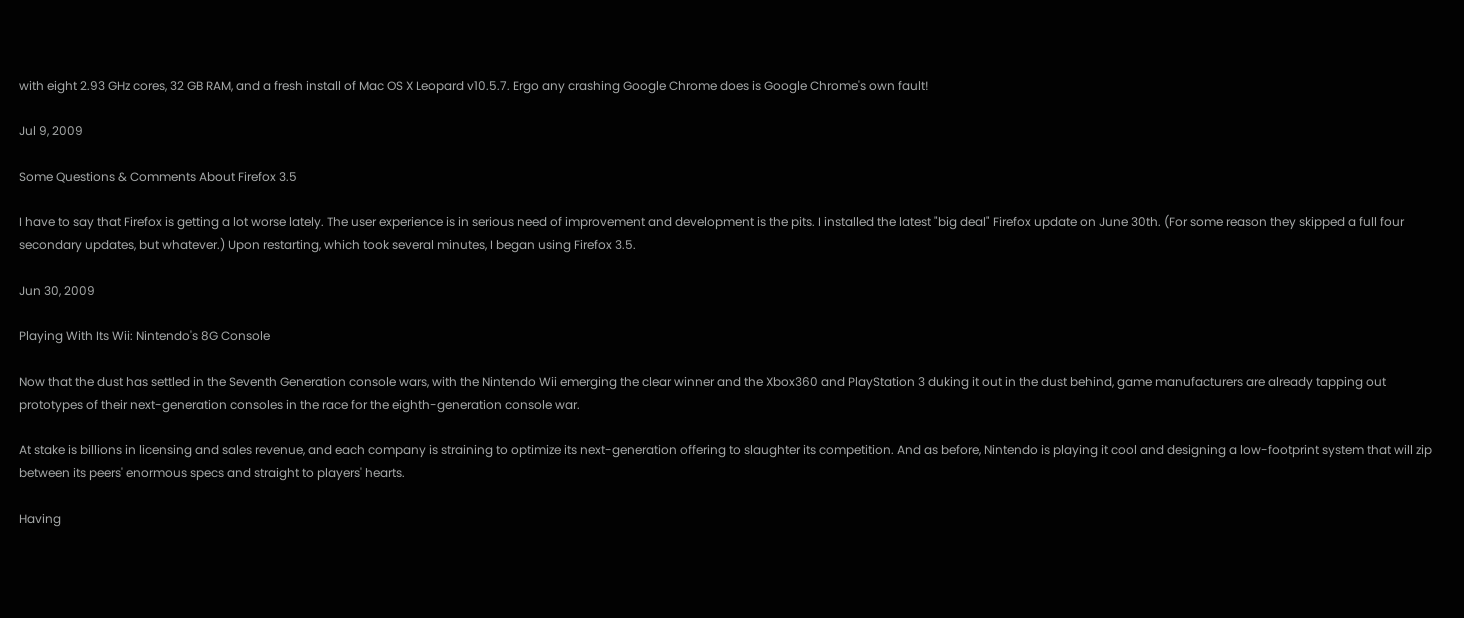with eight 2.93 GHz cores, 32 GB RAM, and a fresh install of Mac OS X Leopard v10.5.7. Ergo any crashing Google Chrome does is Google Chrome's own fault!

Jul 9, 2009

Some Questions & Comments About Firefox 3.5

I have to say that Firefox is getting a lot worse lately. The user experience is in serious need of improvement and development is the pits. I installed the latest "big deal" Firefox update on June 30th. (For some reason they skipped a full four secondary updates, but whatever.) Upon restarting, which took several minutes, I began using Firefox 3.5.

Jun 30, 2009

Playing With Its Wii: Nintendo's 8G Console

Now that the dust has settled in the Seventh Generation console wars, with the Nintendo Wii emerging the clear winner and the Xbox360 and PlayStation 3 duking it out in the dust behind, game manufacturers are already tapping out prototypes of their next-generation consoles in the race for the eighth-generation console war.

At stake is billions in licensing and sales revenue, and each company is straining to optimize its next-generation offering to slaughter its competition. And as before, Nintendo is playing it cool and designing a low-footprint system that will zip between its peers' enormous specs and straight to players' hearts.

Having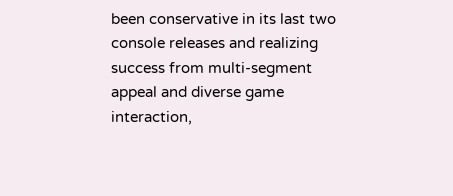been conservative in its last two console releases and realizing success from multi-segment appeal and diverse game interaction,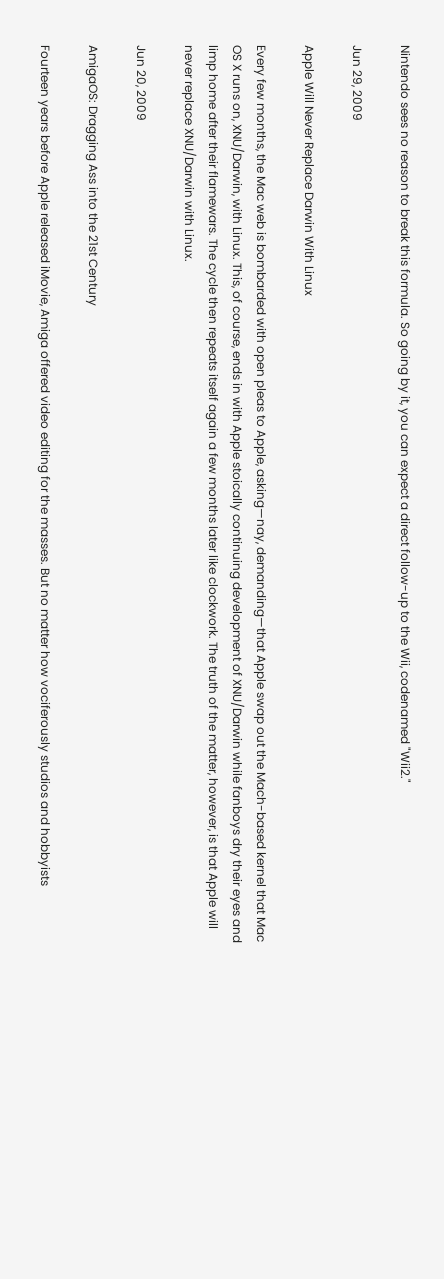Nintendo sees no reason to break this formula. So going by it, you can expect a direct follow-up to the Wii, codenamed "Wii2."

Jun 29, 2009

Apple Will Never Replace Darwin With Linux

Every few months, the Mac web is bombarded with open pleas to Apple, asking—nay, demanding—that Apple swap out the Mach-based kernel that Mac OS X runs on, XNU/Darwin, with Linux. This, of course, ends in with Apple stoically continuing development of XNU/Darwin while fanboys dry their eyes and limp home after their flamewars. The cycle then repeats itself again a few months later like clockwork. The truth of the matter, however, is that Apple will never replace XNU/Darwin with Linux.

Jun 20, 2009

AmigaOS: Dragging Ass into the 21st Century

Fourteen years before Apple released iMovie, Amiga offered video editing for the masses. But no matter how vociferously studios and hobbyists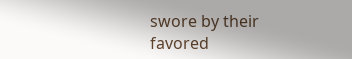swore by their favored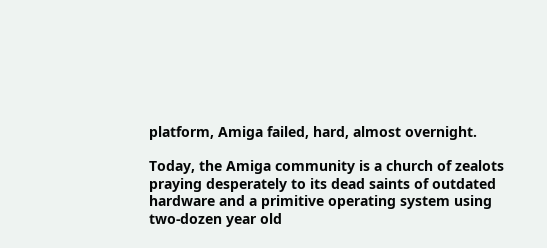platform, Amiga failed, hard, almost overnight.

Today, the Amiga community is a church of zealots praying desperately to its dead saints of outdated hardware and a primitive operating system using two-dozen year old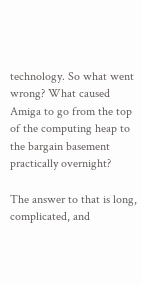technology. So what went wrong? What caused Amiga to go from the top of the computing heap to the bargain basement practically overnight?

The answer to that is long, complicated, and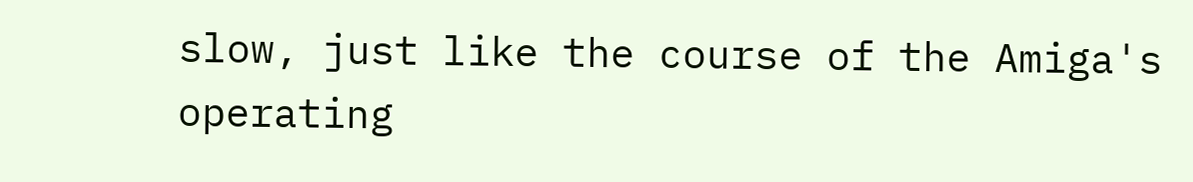slow, just like the course of the Amiga's operating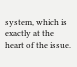system, which is exactly at the heart of the issue.